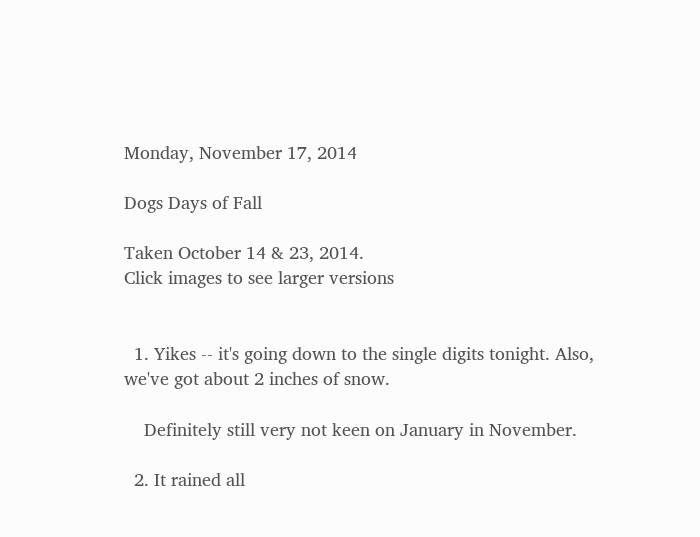Monday, November 17, 2014

Dogs Days of Fall

Taken October 14 & 23, 2014.
Click images to see larger versions


  1. Yikes -- it's going down to the single digits tonight. Also, we've got about 2 inches of snow.

    Definitely still very not keen on January in November.

  2. It rained all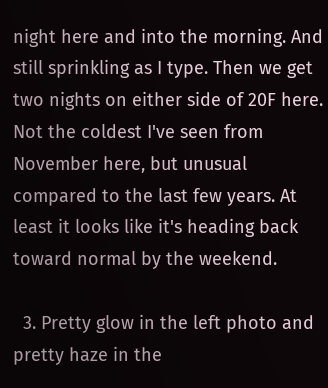night here and into the morning. And still sprinkling as I type. Then we get two nights on either side of 20F here. Not the coldest I've seen from November here, but unusual compared to the last few years. At least it looks like it's heading back toward normal by the weekend.

  3. Pretty glow in the left photo and pretty haze in the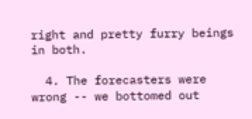right and pretty furry beings in both.

  4. The forecasters were wrong -- we bottomed out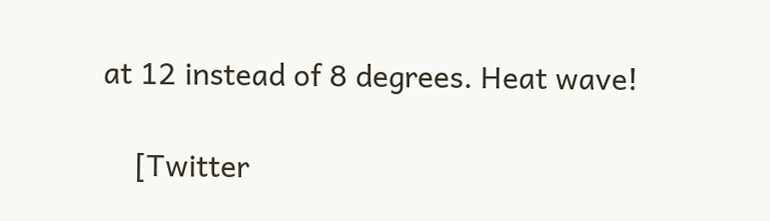at 12 instead of 8 degrees. Heat wave!

    [Twitter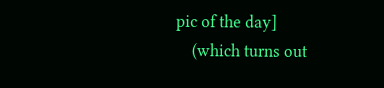pic of the day]
    (which turns out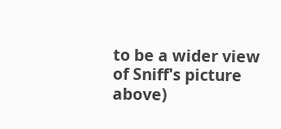to be a wider view of Sniff's picture above)